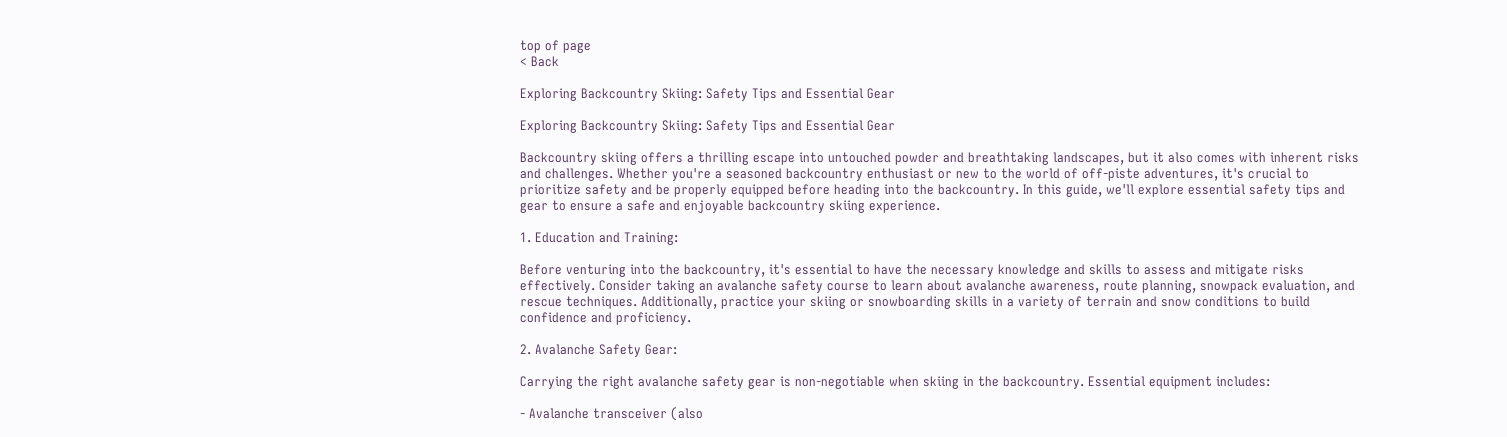top of page
< Back

Exploring Backcountry Skiing: Safety Tips and Essential Gear

Exploring Backcountry Skiing: Safety Tips and Essential Gear

Backcountry skiing offers a thrilling escape into untouched powder and breathtaking landscapes, but it also comes with inherent risks and challenges. Whether you're a seasoned backcountry enthusiast or new to the world of off-piste adventures, it's crucial to prioritize safety and be properly equipped before heading into the backcountry. In this guide, we'll explore essential safety tips and gear to ensure a safe and enjoyable backcountry skiing experience.

1. Education and Training:

Before venturing into the backcountry, it's essential to have the necessary knowledge and skills to assess and mitigate risks effectively. Consider taking an avalanche safety course to learn about avalanche awareness, route planning, snowpack evaluation, and rescue techniques. Additionally, practice your skiing or snowboarding skills in a variety of terrain and snow conditions to build confidence and proficiency.

2. Avalanche Safety Gear:

Carrying the right avalanche safety gear is non-negotiable when skiing in the backcountry. Essential equipment includes:

- Avalanche transceiver (also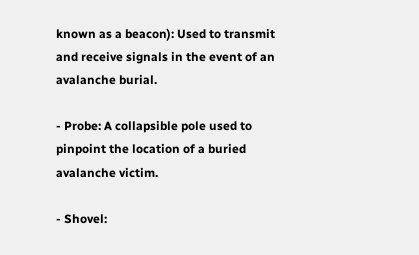known as a beacon): Used to transmit and receive signals in the event of an avalanche burial.

- Probe: A collapsible pole used to pinpoint the location of a buried avalanche victim.

- Shovel: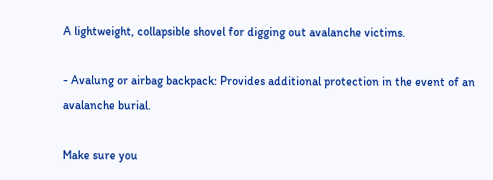A lightweight, collapsible shovel for digging out avalanche victims.

- Avalung or airbag backpack: Provides additional protection in the event of an avalanche burial.

Make sure you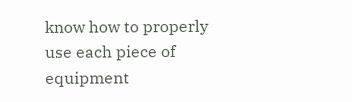know how to properly use each piece of equipment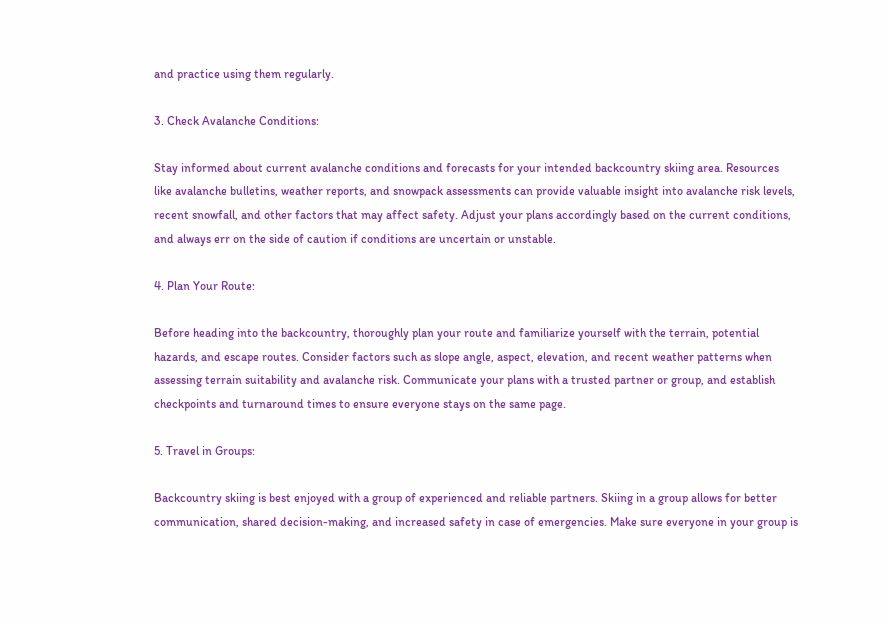and practice using them regularly.

3. Check Avalanche Conditions:

Stay informed about current avalanche conditions and forecasts for your intended backcountry skiing area. Resources like avalanche bulletins, weather reports, and snowpack assessments can provide valuable insight into avalanche risk levels, recent snowfall, and other factors that may affect safety. Adjust your plans accordingly based on the current conditions, and always err on the side of caution if conditions are uncertain or unstable.

4. Plan Your Route:

Before heading into the backcountry, thoroughly plan your route and familiarize yourself with the terrain, potential hazards, and escape routes. Consider factors such as slope angle, aspect, elevation, and recent weather patterns when assessing terrain suitability and avalanche risk. Communicate your plans with a trusted partner or group, and establish checkpoints and turnaround times to ensure everyone stays on the same page.

5. Travel in Groups:

Backcountry skiing is best enjoyed with a group of experienced and reliable partners. Skiing in a group allows for better communication, shared decision-making, and increased safety in case of emergencies. Make sure everyone in your group is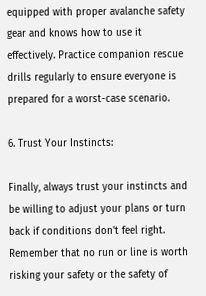equipped with proper avalanche safety gear and knows how to use it effectively. Practice companion rescue drills regularly to ensure everyone is prepared for a worst-case scenario.

6. Trust Your Instincts:

Finally, always trust your instincts and be willing to adjust your plans or turn back if conditions don't feel right. Remember that no run or line is worth risking your safety or the safety of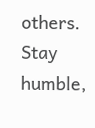others. Stay humble,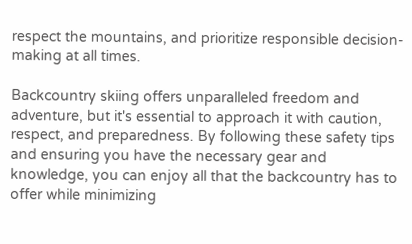respect the mountains, and prioritize responsible decision-making at all times.

Backcountry skiing offers unparalleled freedom and adventure, but it's essential to approach it with caution, respect, and preparedness. By following these safety tips and ensuring you have the necessary gear and knowledge, you can enjoy all that the backcountry has to offer while minimizing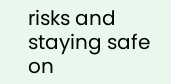risks and staying safe on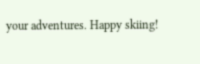your adventures. Happy skiing!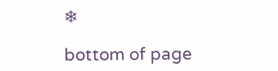❄

bottom of page